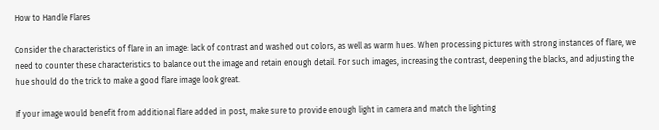How to Handle Flares

Consider the characteristics of flare in an image: lack of contrast and washed out colors, as well as warm hues. When processing pictures with strong instances of flare, we need to counter these characteristics to balance out the image and retain enough detail. For such images, increasing the contrast, deepening the blacks, and adjusting the hue should do the trick to make a good flare image look great.

If your image would benefit from additional flare added in post, make sure to provide enough light in camera and match the lighting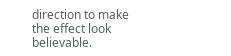direction to make the effect look believable.